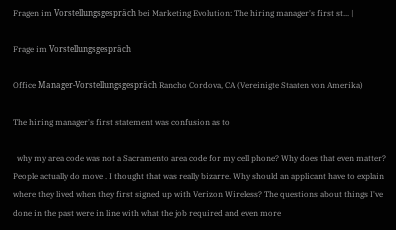Fragen im Vorstellungsgespräch bei Marketing Evolution: The hiring manager's first st... |

Frage im Vorstellungsgespräch

Office Manager-Vorstellungsgespräch Rancho Cordova, CA (Vereinigte Staaten von Amerika)

The hiring manager's first statement was confusion as to

  why my area code was not a Sacramento area code for my cell phone? Why does that even matter? People actually do move . I thought that was really bizarre. Why should an applicant have to explain where they lived when they first signed up with Verizon Wireless? The questions about things I've done in the past were in line with what the job required and even more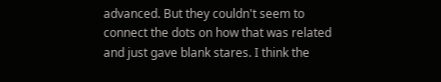advanced. But they couldn't seem to connect the dots on how that was related and just gave blank stares. I think the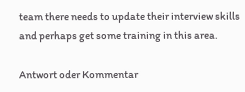team there needs to update their interview skills and perhaps get some training in this area.

Antwort oder Kommentar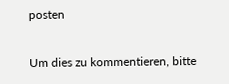posten

Um dies zu kommentieren, bitte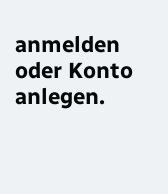anmelden oder Konto anlegen.